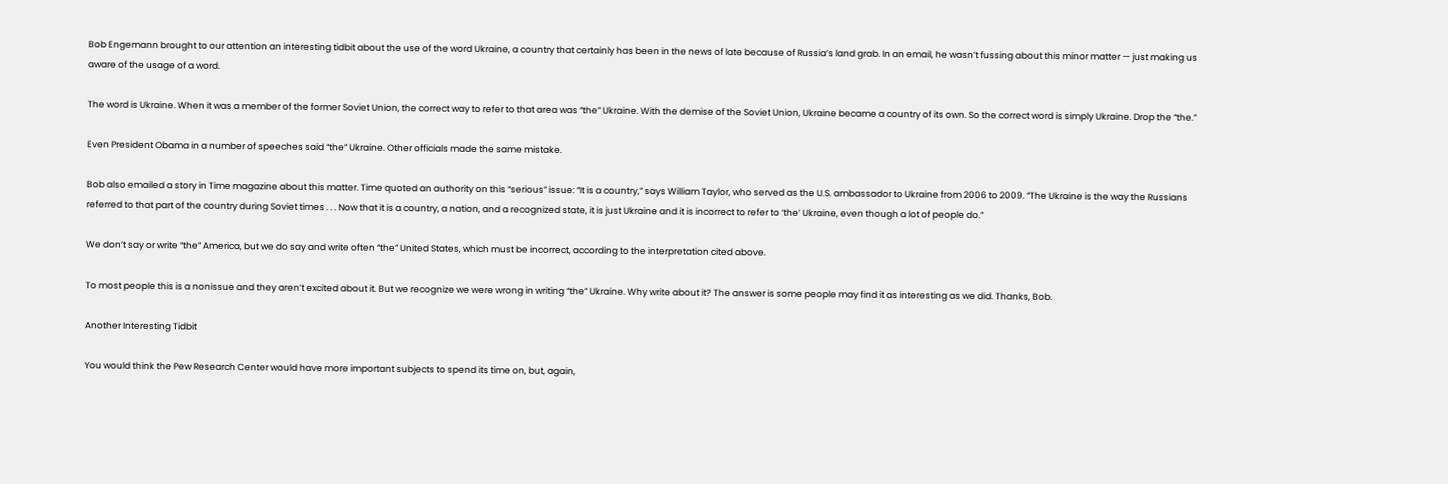Bob Engemann brought to our attention an interesting tidbit about the use of the word Ukraine, a country that certainly has been in the news of late because of Russia’s land grab. In an email, he wasn’t fussing about this minor matter — just making us aware of the usage of a word.

The word is Ukraine. When it was a member of the former Soviet Union, the correct way to refer to that area was “the” Ukraine. With the demise of the Soviet Union, Ukraine became a country of its own. So the correct word is simply Ukraine. Drop the “the.”

Even President Obama in a number of speeches said “the” Ukraine. Other officials made the same mistake.

Bob also emailed a story in Time magazine about this matter. Time quoted an authority on this “serious” issue: “It is a country,” says William Taylor, who served as the U.S. ambassador to Ukraine from 2006 to 2009. “The Ukraine is the way the Russians referred to that part of the country during Soviet times . . . Now that it is a country, a nation, and a recognized state, it is just Ukraine and it is incorrect to refer to ‘the’ Ukraine, even though a lot of people do.”

We don’t say or write “the” America, but we do say and write often “the” United States, which must be incorrect, according to the interpretation cited above.

To most people this is a nonissue and they aren’t excited about it. But we recognize we were wrong in writing “the” Ukraine. Why write about it? The answer is some people may find it as interesting as we did. Thanks, Bob.

Another Interesting Tidbit

You would think the Pew Research Center would have more important subjects to spend its time on, but, again,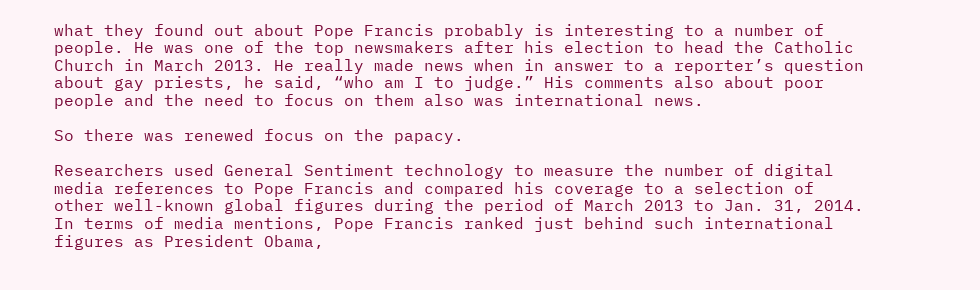what they found out about Pope Francis probably is interesting to a number of people. He was one of the top newsmakers after his election to head the Catholic Church in March 2013. He really made news when in answer to a reporter’s question about gay priests, he said, “who am I to judge.” His comments also about poor people and the need to focus on them also was international news.

So there was renewed focus on the papacy.

Researchers used General Sentiment technology to measure the number of digital media references to Pope Francis and compared his coverage to a selection of other well-known global figures during the period of March 2013 to Jan. 31, 2014. In terms of media mentions, Pope Francis ranked just behind such international figures as President Obama,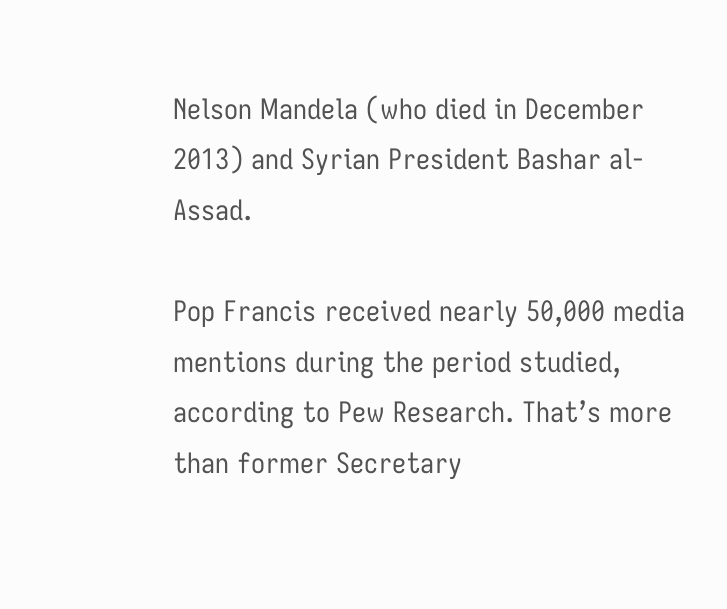Nelson Mandela (who died in December 2013) and Syrian President Bashar al-Assad.

Pop Francis received nearly 50,000 media mentions during the period studied, according to Pew Research. That’s more than former Secretary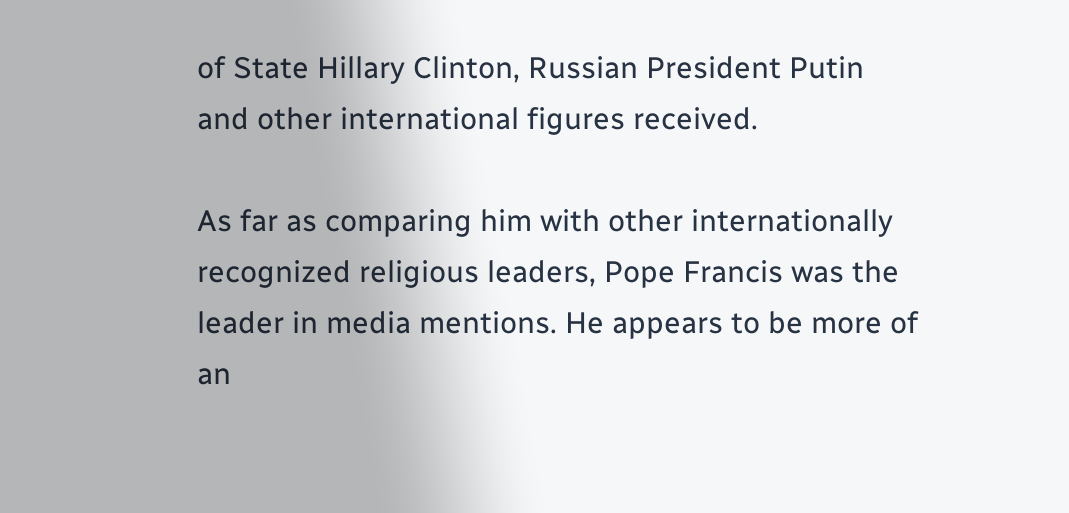of State Hillary Clinton, Russian President Putin and other international figures received.

As far as comparing him with other internationally recognized religious leaders, Pope Francis was the leader in media mentions. He appears to be more of an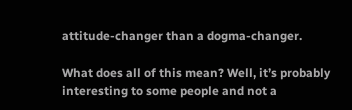attitude-changer than a dogma-changer.

What does all of this mean? Well, it’s probably interesting to some people and not a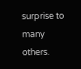surprise to many others.